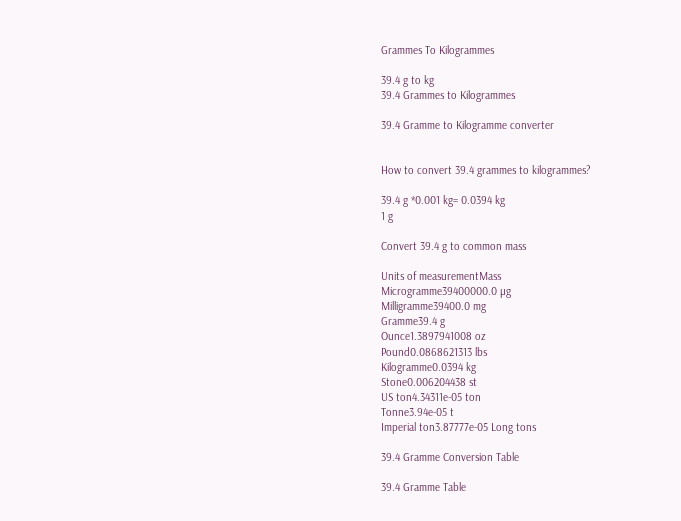Grammes To Kilogrammes

39.4 g to kg
39.4 Grammes to Kilogrammes

39.4 Gramme to Kilogramme converter


How to convert 39.4 grammes to kilogrammes?

39.4 g *0.001 kg= 0.0394 kg
1 g

Convert 39.4 g to common mass

Units of measurementMass
Microgramme39400000.0 µg
Milligramme39400.0 mg
Gramme39.4 g
Ounce1.3897941008 oz
Pound0.0868621313 lbs
Kilogramme0.0394 kg
Stone0.006204438 st
US ton4.34311e-05 ton
Tonne3.94e-05 t
Imperial ton3.87777e-05 Long tons

39.4 Gramme Conversion Table

39.4 Gramme Table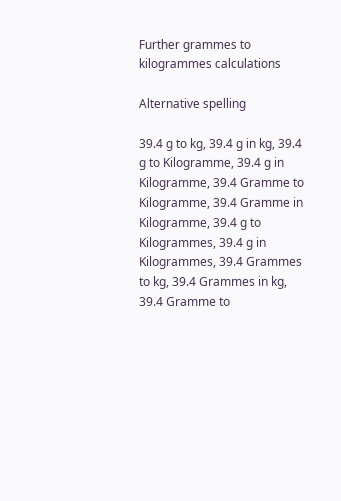Further grammes to kilogrammes calculations

Alternative spelling

39.4 g to kg, 39.4 g in kg, 39.4 g to Kilogramme, 39.4 g in Kilogramme, 39.4 Gramme to Kilogramme, 39.4 Gramme in Kilogramme, 39.4 g to Kilogrammes, 39.4 g in Kilogrammes, 39.4 Grammes to kg, 39.4 Grammes in kg, 39.4 Gramme to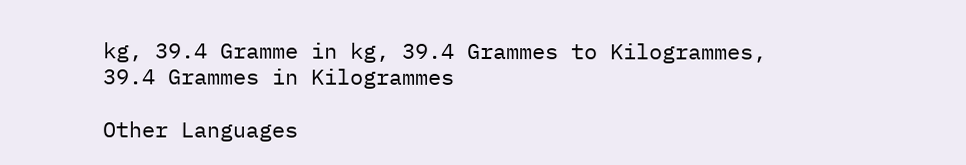kg, 39.4 Gramme in kg, 39.4 Grammes to Kilogrammes, 39.4 Grammes in Kilogrammes

Other Languages